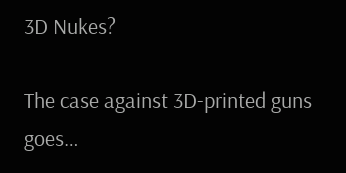3D Nukes?

The case against 3D-printed guns goes…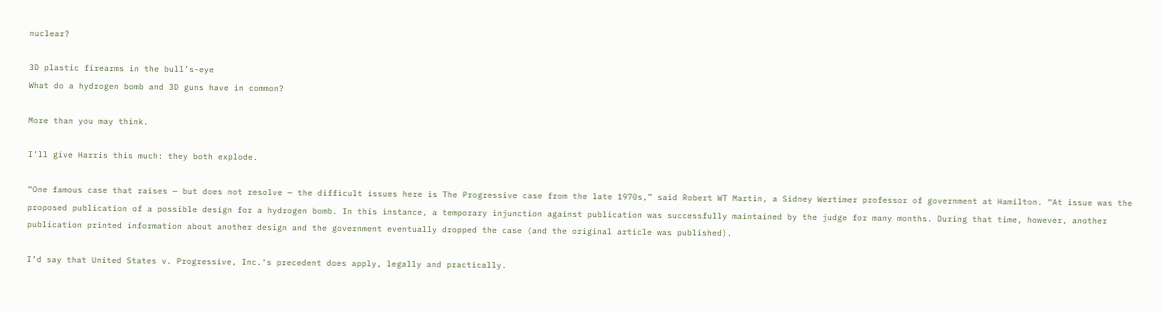nuclear?

3D plastic firearms in the bull’s-eye
What do a hydrogen bomb and 3D guns have in common?

More than you may think.

I’ll give Harris this much: they both explode.

“One famous case that raises — but does not resolve — the difficult issues here is The Progressive case from the late 1970s,” said Robert WT Martin, a Sidney Wertimer professor of government at Hamilton. “At issue was the proposed publication of a possible design for a hydrogen bomb. In this instance, a temporary injunction against publication was successfully maintained by the judge for many months. During that time, however, another publication printed information about another design and the government eventually dropped the case (and the original article was published).

I’d say that United States v. Progressive, Inc.‘s precedent does apply, legally and practically.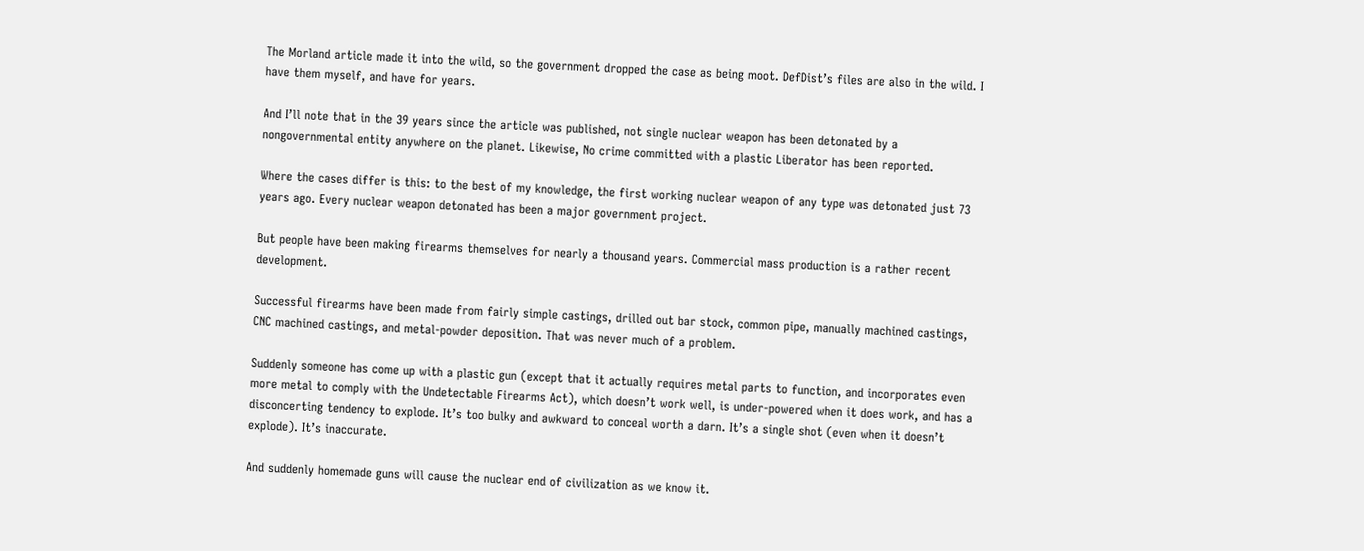The Morland article made it into the wild, so the government dropped the case as being moot. DefDist’s files are also in the wild. I have them myself, and have for years.

And I’ll note that in the 39 years since the article was published, not single nuclear weapon has been detonated by a nongovernmental entity anywhere on the planet. Likewise, No crime committed with a plastic Liberator has been reported.

Where the cases differ is this: to the best of my knowledge, the first working nuclear weapon of any type was detonated just 73 years ago. Every nuclear weapon detonated has been a major government project.

But people have been making firearms themselves for nearly a thousand years. Commercial mass production is a rather recent development.

Successful firearms have been made from fairly simple castings, drilled out bar stock, common pipe, manually machined castings, CNC machined castings, and metal-powder deposition. That was never much of a problem.

Suddenly someone has come up with a plastic gun (except that it actually requires metal parts to function, and incorporates even more metal to comply with the Undetectable Firearms Act), which doesn’t work well, is under-powered when it does work, and has a disconcerting tendency to explode. It’s too bulky and awkward to conceal worth a darn. It’s a single shot (even when it doesn’t explode). It’s inaccurate.

And suddenly homemade guns will cause the nuclear end of civilization as we know it.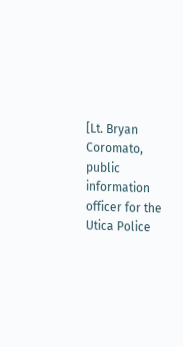[Lt. Bryan Coromato, public information officer for the Utica Police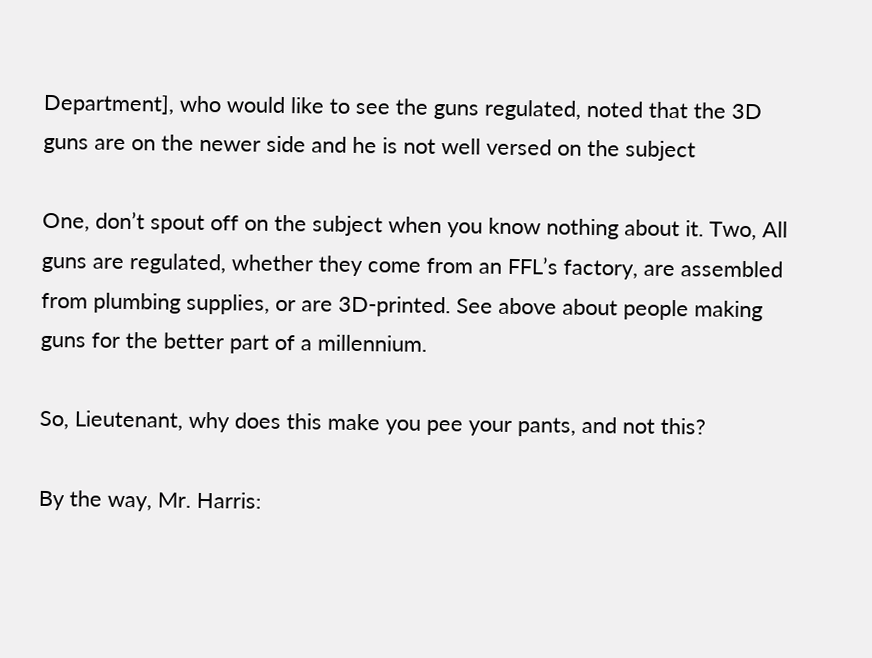Department], who would like to see the guns regulated, noted that the 3D guns are on the newer side and he is not well versed on the subject

One, don’t spout off on the subject when you know nothing about it. Two, All guns are regulated, whether they come from an FFL’s factory, are assembled from plumbing supplies, or are 3D-printed. See above about people making guns for the better part of a millennium.

So, Lieutenant, why does this make you pee your pants, and not this?

By the way, Mr. Harris: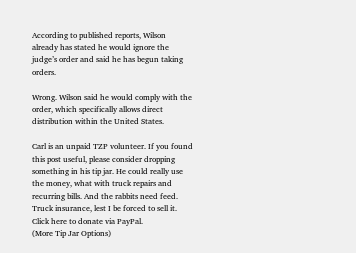According to published reports, Wilson already has stated he would ignore the judge’s order and said he has begun taking orders.

Wrong. Wilson said he would comply with the order, which specifically allows direct distribution within the United States.

Carl is an unpaid TZP volunteer. If you found this post useful, please consider dropping something in his tip jar. He could really use the money, what with truck repairs and recurring bills. And the rabbits need feed. Truck insurance, lest I be forced to sell it. Click here to donate via PayPal.
(More Tip Jar Options)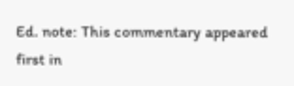Ed. note: This commentary appeared first in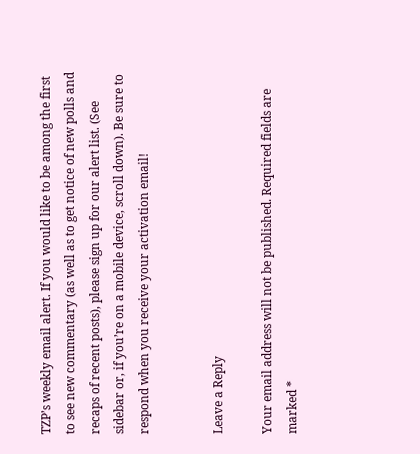TZP’s weekly email alert. If you would like to be among the first to see new commentary (as well as to get notice of new polls and recaps of recent posts), please sign up for our alert list. (See sidebar or, if you’re on a mobile device, scroll down). Be sure to respond when you receive your activation email!


Leave a Reply

Your email address will not be published. Required fields are marked *